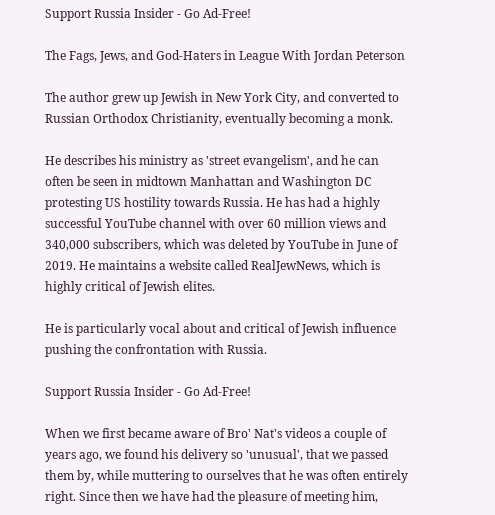Support Russia Insider - Go Ad-Free!

The Fags, Jews, and God-Haters in League With Jordan Peterson

The author grew up Jewish in New York City, and converted to Russian Orthodox Christianity, eventually becoming a monk.

He describes his ministry as 'street evangelism', and he can often be seen in midtown Manhattan and Washington DC protesting US hostility towards Russia. He has had a highly successful YouTube channel with over 60 million views and 340,000 subscribers, which was deleted by YouTube in June of 2019. He maintains a website called RealJewNews, which is highly critical of Jewish elites.

He is particularly vocal about and critical of Jewish influence pushing the confrontation with Russia.

Support Russia Insider - Go Ad-Free!

When we first became aware of Bro' Nat's videos a couple of years ago, we found his delivery so 'unusual', that we passed them by, while muttering to ourselves that he was often entirely right. Since then we have had the pleasure of meeting him,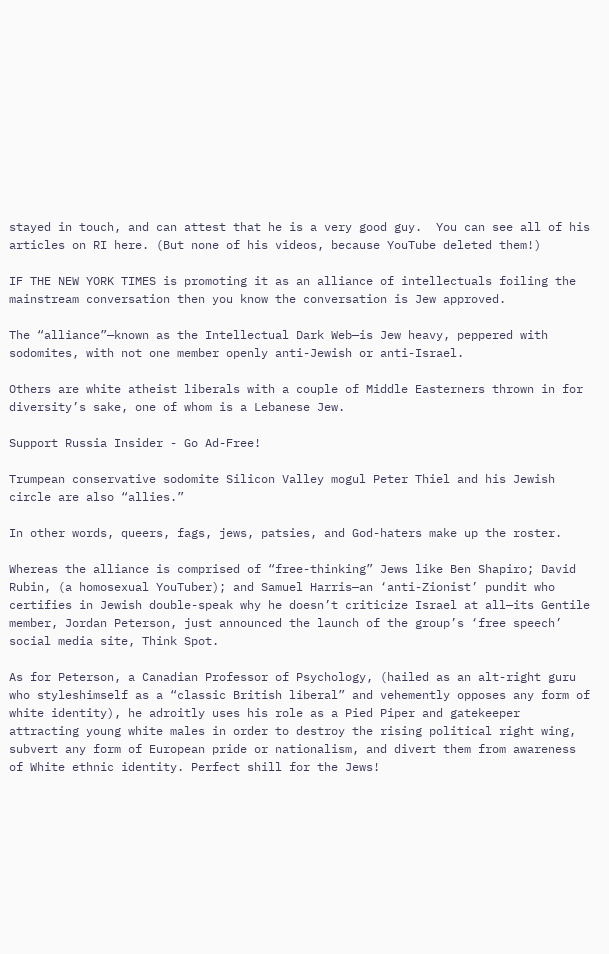stayed in touch, and can attest that he is a very good guy.  You can see all of his articles on RI here. (But none of his videos, because YouTube deleted them!)

IF THE NEW YORK TIMES is promoting it as an alliance of intellectuals foiling the mainstream conversation then you know the conversation is Jew approved.

The “alliance”—known as the Intellectual Dark Web—is Jew heavy, peppered with sodomites, with not one member openly anti-Jewish or anti-Israel.

Others are white atheist liberals with a couple of Middle Easterners thrown in for diversity’s sake, one of whom is a Lebanese Jew.

Support Russia Insider - Go Ad-Free!

Trumpean conservative sodomite Silicon Valley mogul Peter Thiel and his Jewish circle are also “allies.”

In other words, queers, fags, jews, patsies, and God-haters make up the roster.

Whereas the alliance is comprised of “free-thinking” Jews like Ben Shapiro; David Rubin, (a homosexual YouTuber); and Samuel Harris—an ‘anti-Zionist’ pundit who certifies in Jewish double-speak why he doesn’t criticize Israel at all—its Gentile member, Jordan Peterson, just announced the launch of the group’s ‘free speech’ social media site, Think Spot.

As for Peterson, a Canadian Professor of Psychology, (hailed as an alt-right guru who styleshimself as a “classic British liberal” and vehemently opposes any form of white identity), he adroitly uses his role as a Pied Piper and gatekeeper attracting young white males in order to destroy the rising political right wing, subvert any form of European pride or nationalism, and divert them from awareness of White ethnic identity. Perfect shill for the Jews!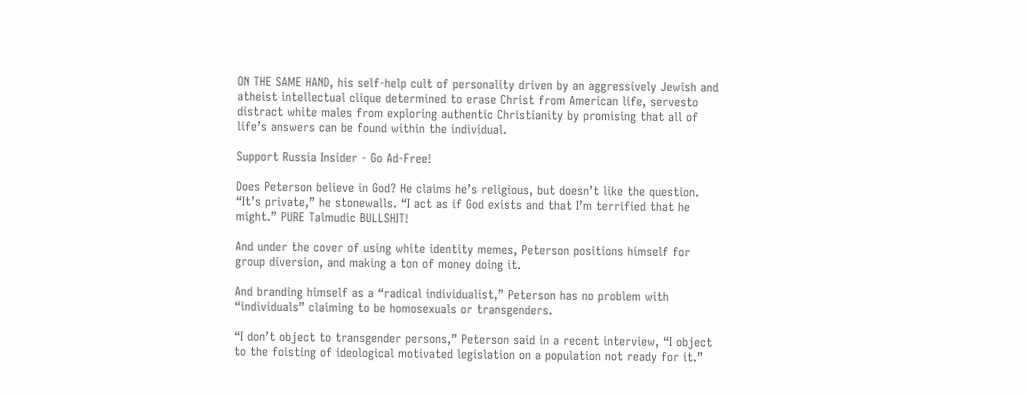ON THE SAME HAND, his self-help cult of personality driven by an aggressively Jewish and atheist intellectual clique determined to erase Christ from American life, servesto distract white males from exploring authentic Christianity by promising that all of life’s answers can be found within the individual.

Support Russia Insider - Go Ad-Free!

Does Peterson believe in God? He claims he’s religious, but doesn’t like the question. “It’s private,” he stonewalls. “I act as if God exists and that I’m terrified that he might.” PURE Talmudic BULLSHIT!

And under the cover of using white identity memes, Peterson positions himself for group diversion, and making a ton of money doing it.

And branding himself as a “radical individualist,” Peterson has no problem with “individuals” claiming to be homosexuals or transgenders.

“I don’t object to transgender persons,” Peterson said in a recent interview, “I object to the foisting of ideological motivated legislation on a population not ready for it.”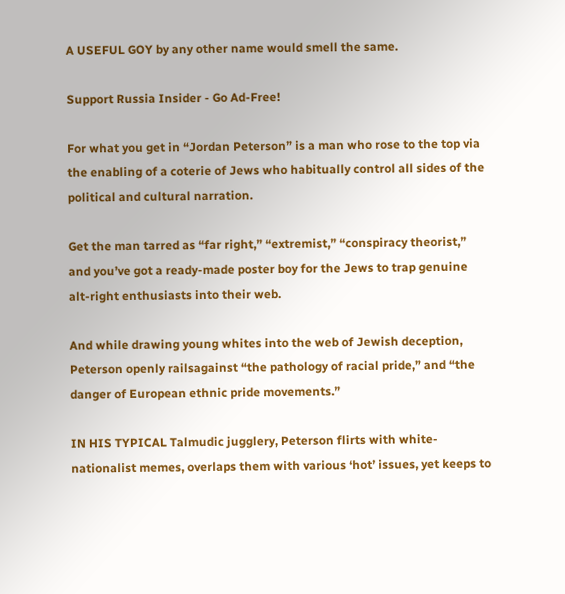A USEFUL GOY by any other name would smell the same.

Support Russia Insider - Go Ad-Free!

For what you get in “Jordan Peterson” is a man who rose to the top via the enabling of a coterie of Jews who habitually control all sides of the political and cultural narration.

Get the man tarred as “far right,” “extremist,” “conspiracy theorist,” and you’ve got a ready-made poster boy for the Jews to trap genuine alt-right enthusiasts into their web.

And while drawing young whites into the web of Jewish deception, Peterson openly railsagainst “the pathology of racial pride,” and “the danger of European ethnic pride movements.”

IN HIS TYPICAL Talmudic jugglery, Peterson flirts with white-nationalist memes, overlaps them with various ‘hot’ issues, yet keeps to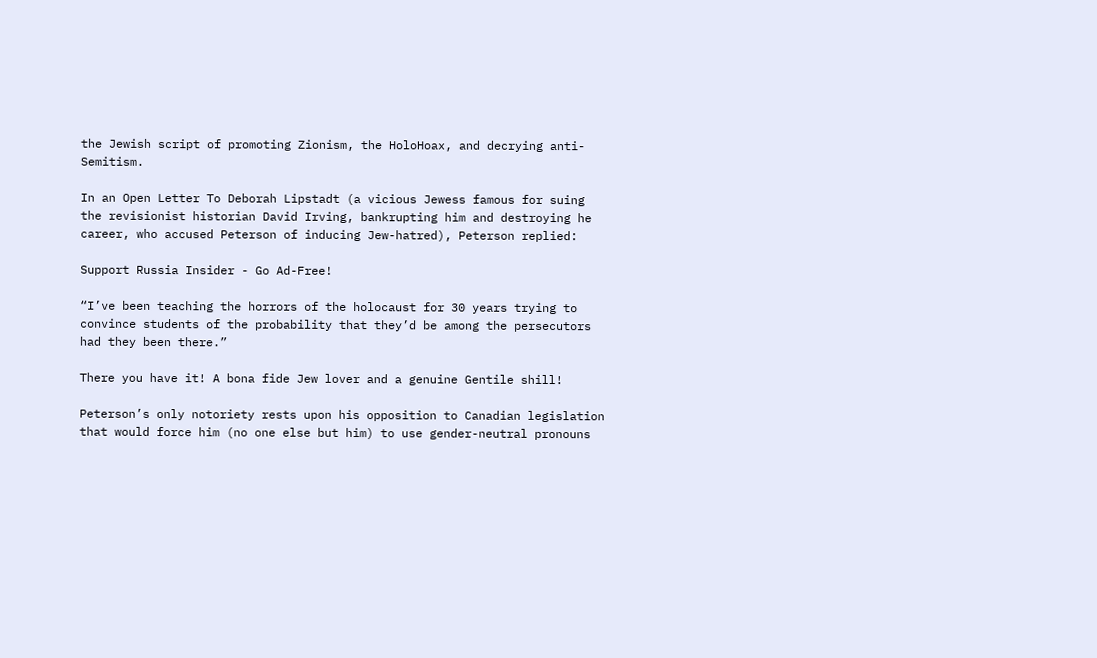the Jewish script of promoting Zionism, the HoloHoax, and decrying anti-Semitism.

In an Open Letter To Deborah Lipstadt (a vicious Jewess famous for suing the revisionist historian David Irving, bankrupting him and destroying he career, who accused Peterson of inducing Jew-hatred), Peterson replied:

Support Russia Insider - Go Ad-Free!

“I’ve been teaching the horrors of the holocaust for 30 years trying to convince students of the probability that they’d be among the persecutors had they been there.”

There you have it! A bona fide Jew lover and a genuine Gentile shill!

Peterson’s only notoriety rests upon his opposition to Canadian legislation that would force him (no one else but him) to use gender-neutral pronouns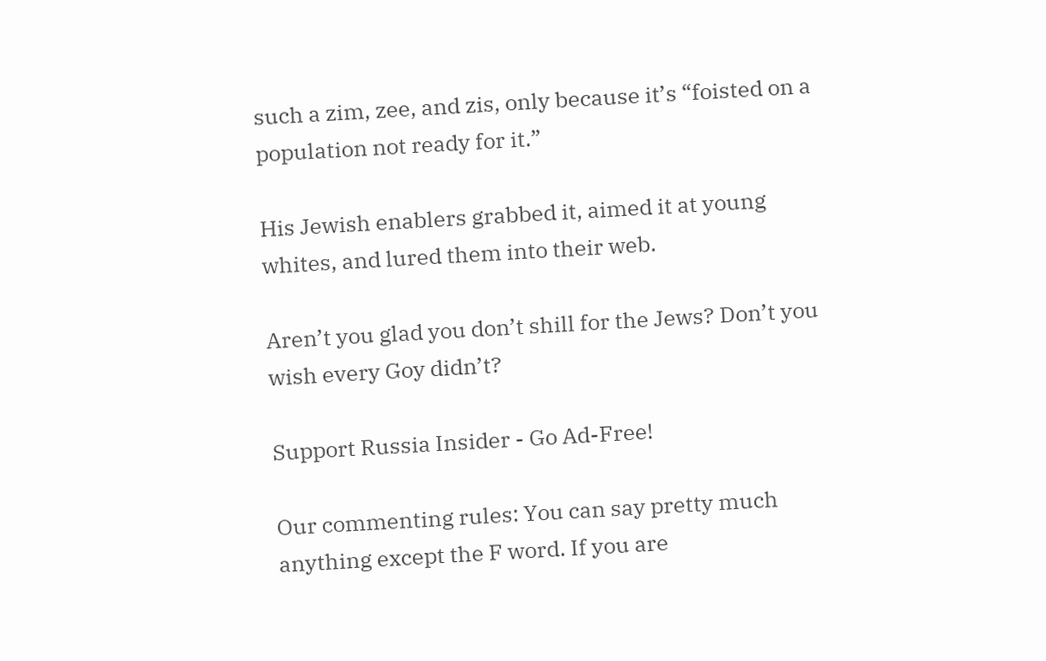such a zim, zee, and zis, only because it’s “foisted on a population not ready for it.”

His Jewish enablers grabbed it, aimed it at young whites, and lured them into their web.

Aren’t you glad you don’t shill for the Jews? Don’t you wish every Goy didn’t?

Support Russia Insider - Go Ad-Free!

Our commenting rules: You can say pretty much anything except the F word. If you are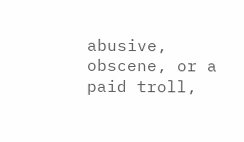abusive, obscene, or a paid troll,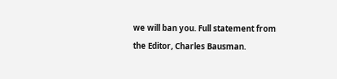we will ban you. Full statement from the Editor, Charles Bausman.